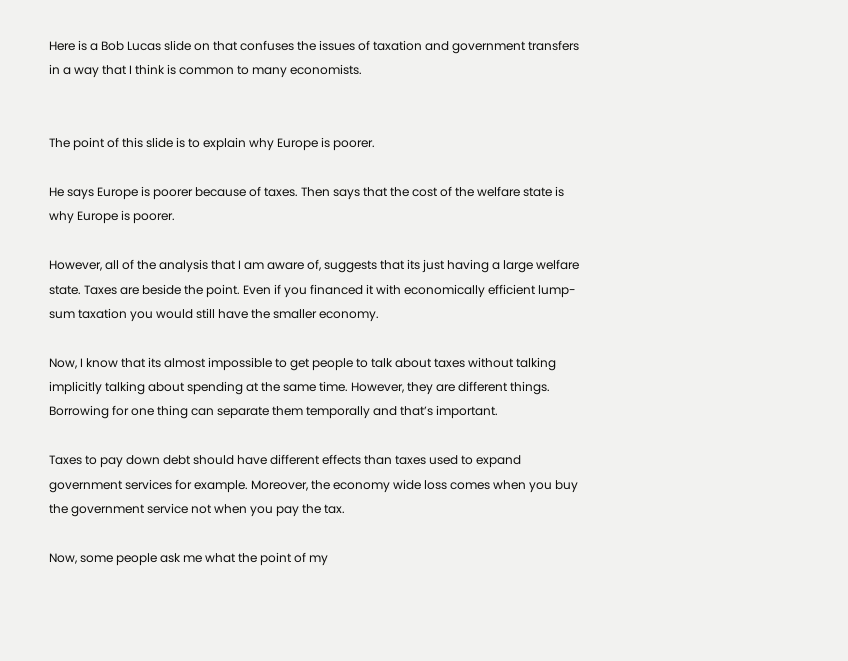Here is a Bob Lucas slide on that confuses the issues of taxation and government transfers in a way that I think is common to many economists.


The point of this slide is to explain why Europe is poorer.

He says Europe is poorer because of taxes. Then says that the cost of the welfare state is why Europe is poorer.

However, all of the analysis that I am aware of, suggests that its just having a large welfare state. Taxes are beside the point. Even if you financed it with economically efficient lump-sum taxation you would still have the smaller economy.

Now, I know that its almost impossible to get people to talk about taxes without talking implicitly talking about spending at the same time. However, they are different things. Borrowing for one thing can separate them temporally and that’s important.

Taxes to pay down debt should have different effects than taxes used to expand government services for example. Moreover, the economy wide loss comes when you buy the government service not when you pay the tax.

Now, some people ask me what the point of my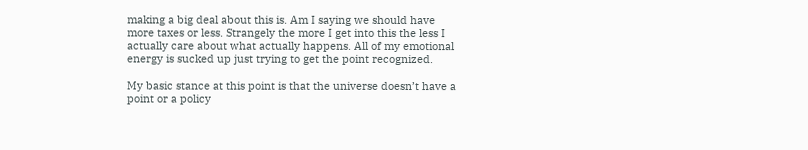making a big deal about this is. Am I saying we should have more taxes or less. Strangely the more I get into this the less I actually care about what actually happens. All of my emotional energy is sucked up just trying to get the point recognized.

My basic stance at this point is that the universe doesn’t have a point or a policy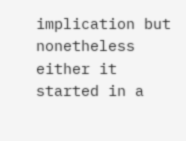implication but nonetheless either it started in a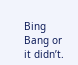Bing Bang or it didn’t.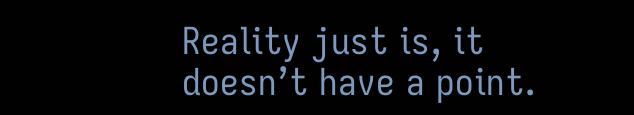Reality just is, it doesn’t have a point.